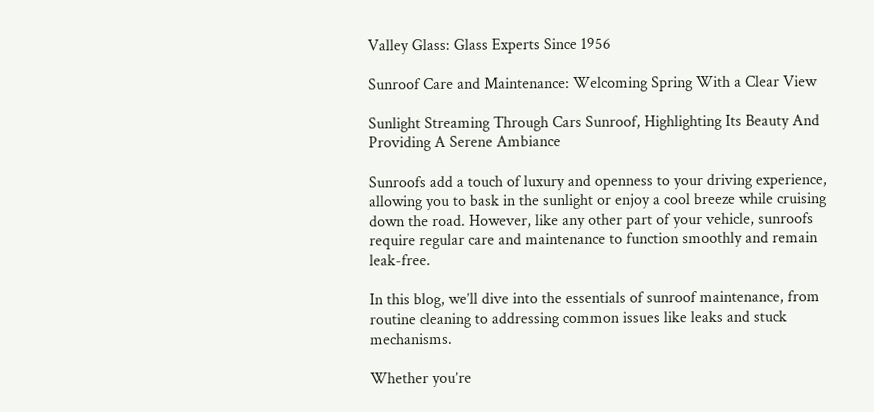Valley Glass: Glass Experts Since 1956

Sunroof Care and Maintenance: Welcoming Spring With a Clear View

Sunlight Streaming Through Cars Sunroof, Highlighting Its Beauty And Providing A Serene Ambiance

Sunroofs add a touch of luxury and openness to your driving experience, allowing you to bask in the sunlight or enjoy a cool breeze while cruising down the road. However, like any other part of your vehicle, sunroofs require regular care and maintenance to function smoothly and remain leak-free.

In this blog, we’ll dive into the essentials of sunroof maintenance, from routine cleaning to addressing common issues like leaks and stuck mechanisms.

Whether you’re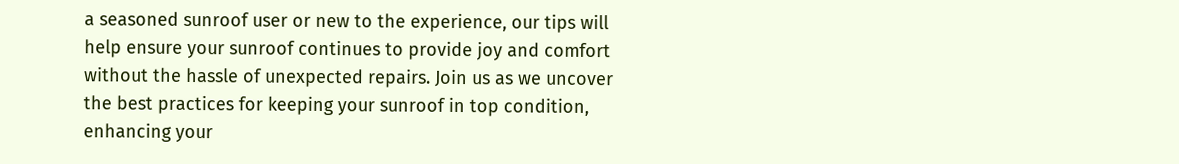a seasoned sunroof user or new to the experience, our tips will help ensure your sunroof continues to provide joy and comfort without the hassle of unexpected repairs. Join us as we uncover the best practices for keeping your sunroof in top condition, enhancing your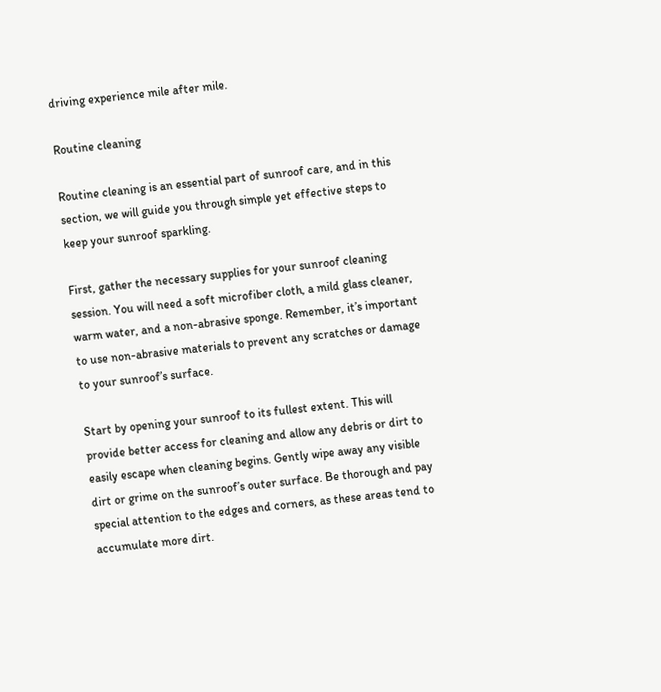driving experience mile after mile.

Routine cleaning

Routine cleaning is an essential part of sunroof care, and in this section, we will guide you through simple yet effective steps to keep your sunroof sparkling.

First, gather the necessary supplies for your sunroof cleaning session. You will need a soft microfiber cloth, a mild glass cleaner, warm water, and a non-abrasive sponge. Remember, it’s important to use non-abrasive materials to prevent any scratches or damage to your sunroof’s surface.

Start by opening your sunroof to its fullest extent. This will provide better access for cleaning and allow any debris or dirt to easily escape when cleaning begins. Gently wipe away any visible dirt or grime on the sunroof’s outer surface. Be thorough and pay special attention to the edges and corners, as these areas tend to accumulate more dirt.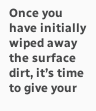Once you have initially wiped away the surface dirt, it’s time to give your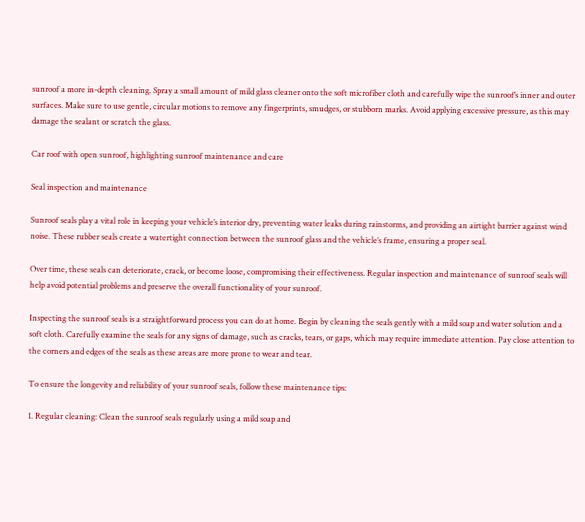sunroof a more in-depth cleaning. Spray a small amount of mild glass cleaner onto the soft microfiber cloth and carefully wipe the sunroof’s inner and outer surfaces. Make sure to use gentle, circular motions to remove any fingerprints, smudges, or stubborn marks. Avoid applying excessive pressure, as this may damage the sealant or scratch the glass.

Car roof with open sunroof, highlighting sunroof maintenance and care

Seal inspection and maintenance

Sunroof seals play a vital role in keeping your vehicle’s interior dry, preventing water leaks during rainstorms, and providing an airtight barrier against wind noise. These rubber seals create a watertight connection between the sunroof glass and the vehicle’s frame, ensuring a proper seal.

Over time, these seals can deteriorate, crack, or become loose, compromising their effectiveness. Regular inspection and maintenance of sunroof seals will help avoid potential problems and preserve the overall functionality of your sunroof.

Inspecting the sunroof seals is a straightforward process you can do at home. Begin by cleaning the seals gently with a mild soap and water solution and a soft cloth. Carefully examine the seals for any signs of damage, such as cracks, tears, or gaps, which may require immediate attention. Pay close attention to the corners and edges of the seals as these areas are more prone to wear and tear.

To ensure the longevity and reliability of your sunroof seals, follow these maintenance tips:

1. Regular cleaning: Clean the sunroof seals regularly using a mild soap and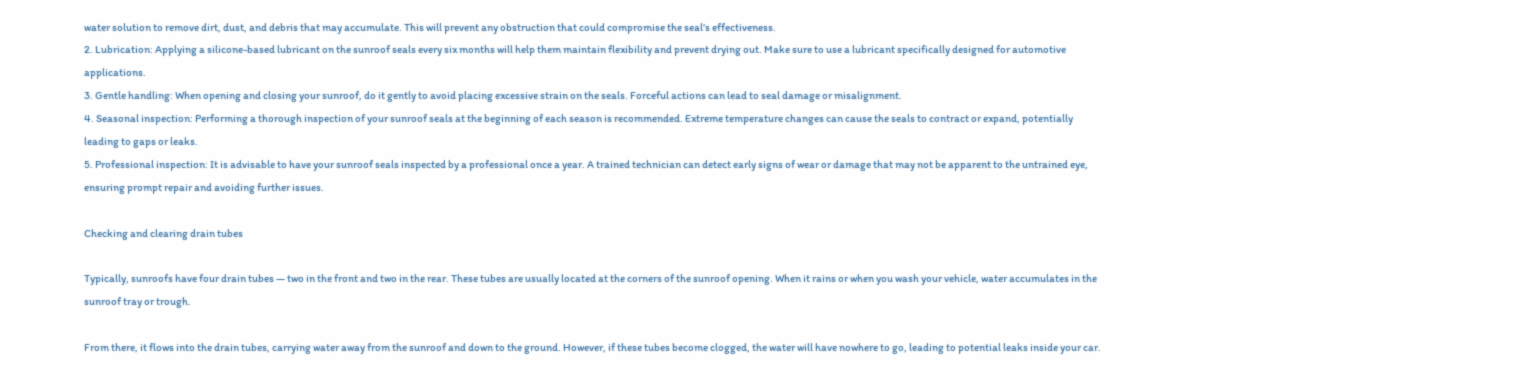water solution to remove dirt, dust, and debris that may accumulate. This will prevent any obstruction that could compromise the seal’s effectiveness.
2. Lubrication: Applying a silicone-based lubricant on the sunroof seals every six months will help them maintain flexibility and prevent drying out. Make sure to use a lubricant specifically designed for automotive applications.
3. Gentle handling: When opening and closing your sunroof, do it gently to avoid placing excessive strain on the seals. Forceful actions can lead to seal damage or misalignment.
4. Seasonal inspection: Performing a thorough inspection of your sunroof seals at the beginning of each season is recommended. Extreme temperature changes can cause the seals to contract or expand, potentially leading to gaps or leaks.
5. Professional inspection: It is advisable to have your sunroof seals inspected by a professional once a year. A trained technician can detect early signs of wear or damage that may not be apparent to the untrained eye, ensuring prompt repair and avoiding further issues.

Checking and clearing drain tubes

Typically, sunroofs have four drain tubes — two in the front and two in the rear. These tubes are usually located at the corners of the sunroof opening. When it rains or when you wash your vehicle, water accumulates in the sunroof tray or trough.

From there, it flows into the drain tubes, carrying water away from the sunroof and down to the ground. However, if these tubes become clogged, the water will have nowhere to go, leading to potential leaks inside your car.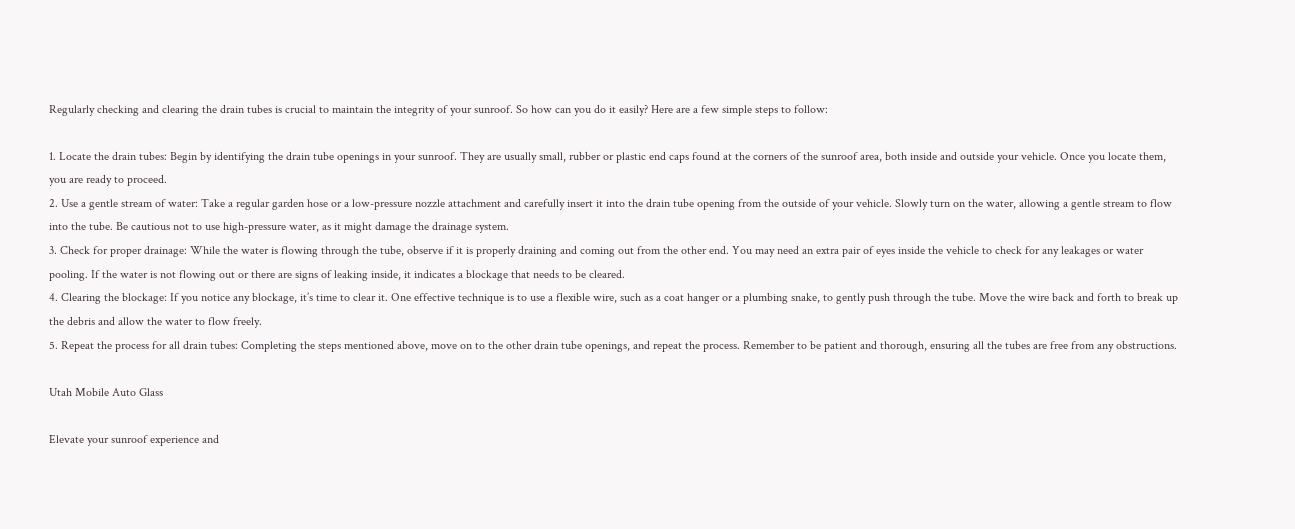Regularly checking and clearing the drain tubes is crucial to maintain the integrity of your sunroof. So how can you do it easily? Here are a few simple steps to follow:

1. Locate the drain tubes: Begin by identifying the drain tube openings in your sunroof. They are usually small, rubber or plastic end caps found at the corners of the sunroof area, both inside and outside your vehicle. Once you locate them, you are ready to proceed.
2. Use a gentle stream of water: Take a regular garden hose or a low-pressure nozzle attachment and carefully insert it into the drain tube opening from the outside of your vehicle. Slowly turn on the water, allowing a gentle stream to flow into the tube. Be cautious not to use high-pressure water, as it might damage the drainage system.
3. Check for proper drainage: While the water is flowing through the tube, observe if it is properly draining and coming out from the other end. You may need an extra pair of eyes inside the vehicle to check for any leakages or water pooling. If the water is not flowing out or there are signs of leaking inside, it indicates a blockage that needs to be cleared.
4. Clearing the blockage: If you notice any blockage, it’s time to clear it. One effective technique is to use a flexible wire, such as a coat hanger or a plumbing snake, to gently push through the tube. Move the wire back and forth to break up the debris and allow the water to flow freely.
5. Repeat the process for all drain tubes: Completing the steps mentioned above, move on to the other drain tube openings, and repeat the process. Remember to be patient and thorough, ensuring all the tubes are free from any obstructions.

Utah Mobile Auto Glass

Elevate your sunroof experience and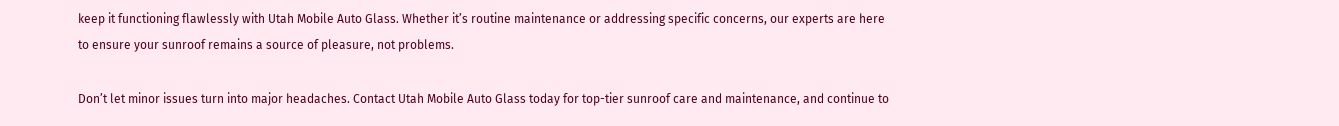keep it functioning flawlessly with Utah Mobile Auto Glass. Whether it’s routine maintenance or addressing specific concerns, our experts are here to ensure your sunroof remains a source of pleasure, not problems.

Don’t let minor issues turn into major headaches. Contact Utah Mobile Auto Glass today for top-tier sunroof care and maintenance, and continue to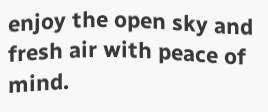enjoy the open sky and fresh air with peace of mind.